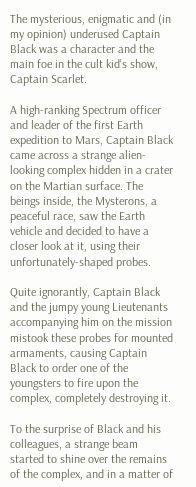The mysterious, enigmatic and (in my opinion) underused Captain Black was a character and the main foe in the cult kid's show, Captain Scarlet.

A high-ranking Spectrum officer and leader of the first Earth expedition to Mars, Captain Black came across a strange alien-looking complex hidden in a crater on the Martian surface. The beings inside, the Mysterons, a peaceful race, saw the Earth vehicle and decided to have a closer look at it, using their unfortunately-shaped probes.

Quite ignorantly, Captain Black and the jumpy young Lieutenants accompanying him on the mission mistook these probes for mounted armaments, causing Captain Black to order one of the youngsters to fire upon the complex, completely destroying it.

To the surprise of Black and his colleagues, a strange beam started to shine over the remains of the complex, and in a matter of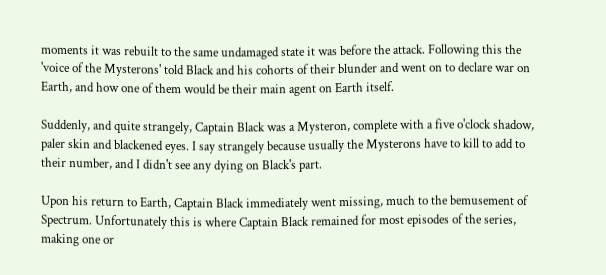moments it was rebuilt to the same undamaged state it was before the attack. Following this the 'voice of the Mysterons' told Black and his cohorts of their blunder and went on to declare war on Earth, and how one of them would be their main agent on Earth itself.

Suddenly, and quite strangely, Captain Black was a Mysteron, complete with a five o'clock shadow, paler skin and blackened eyes. I say strangely because usually the Mysterons have to kill to add to their number, and I didn't see any dying on Black's part.

Upon his return to Earth, Captain Black immediately went missing, much to the bemusement of Spectrum. Unfortunately this is where Captain Black remained for most episodes of the series, making one or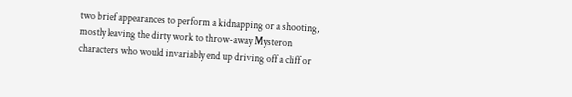two brief appearances to perform a kidnapping or a shooting, mostly leaving the dirty work to throw-away Mysteron characters who would invariably end up driving off a cliff or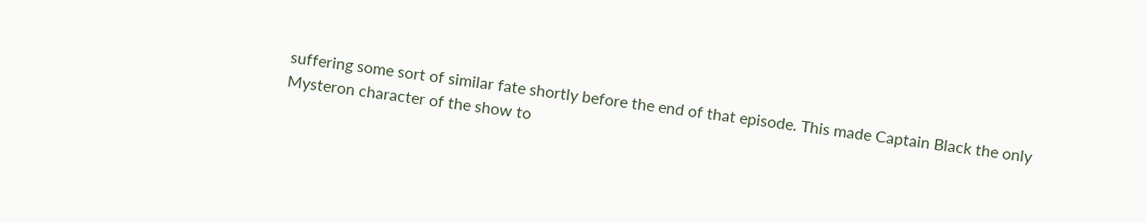suffering some sort of similar fate shortly before the end of that episode. This made Captain Black the only Mysteron character of the show to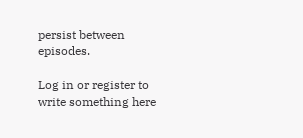persist between episodes.

Log in or register to write something here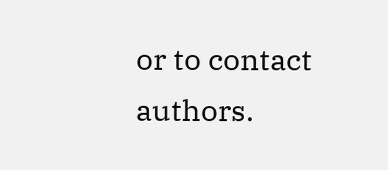or to contact authors.